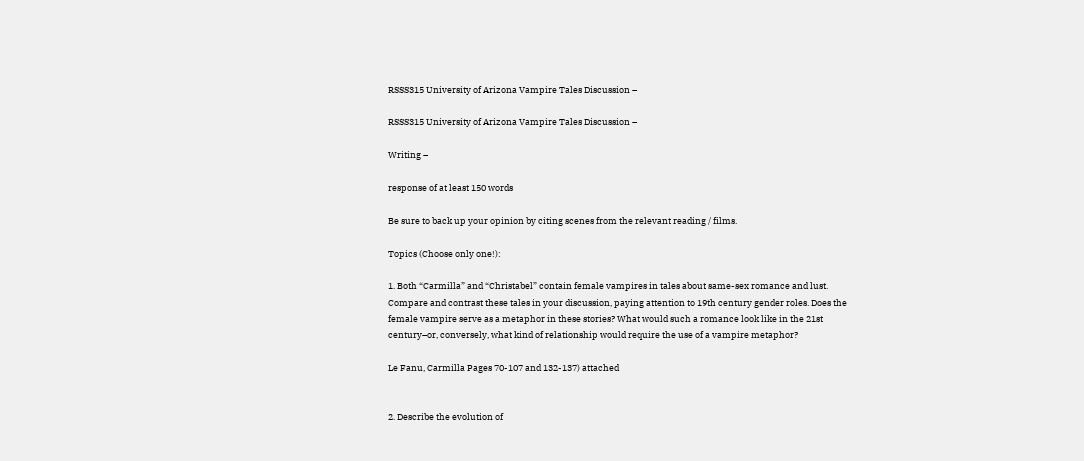RSSS315 University of Arizona Vampire Tales Discussion –

RSSS315 University of Arizona Vampire Tales Discussion –

Writing –

response of at least 150 words

Be sure to back up your opinion by citing scenes from the relevant reading / films.

Topics (Choose only one!):

1. Both “Carmilla” and “Christabel” contain female vampires in tales about same-sex romance and lust. Compare and contrast these tales in your discussion, paying attention to 19th century gender roles. Does the female vampire serve as a metaphor in these stories? What would such a romance look like in the 21st century–or, conversely, what kind of relationship would require the use of a vampire metaphor?

Le Fanu, Carmilla Pages 70-107 and 132-137) attached


2. Describe the evolution of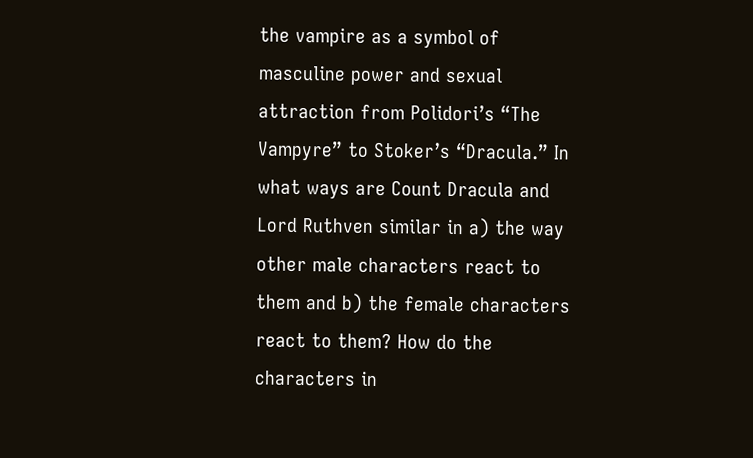the vampire as a symbol of masculine power and sexual attraction from Polidori’s “The Vampyre” to Stoker’s “Dracula.” In what ways are Count Dracula and Lord Ruthven similar in a) the way other male characters react to them and b) the female characters react to them? How do the characters in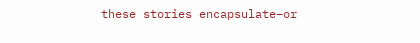these stories encapsulate–or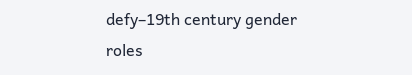defy–19th century gender roles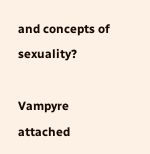and concepts of sexuality?

Vampyre attached